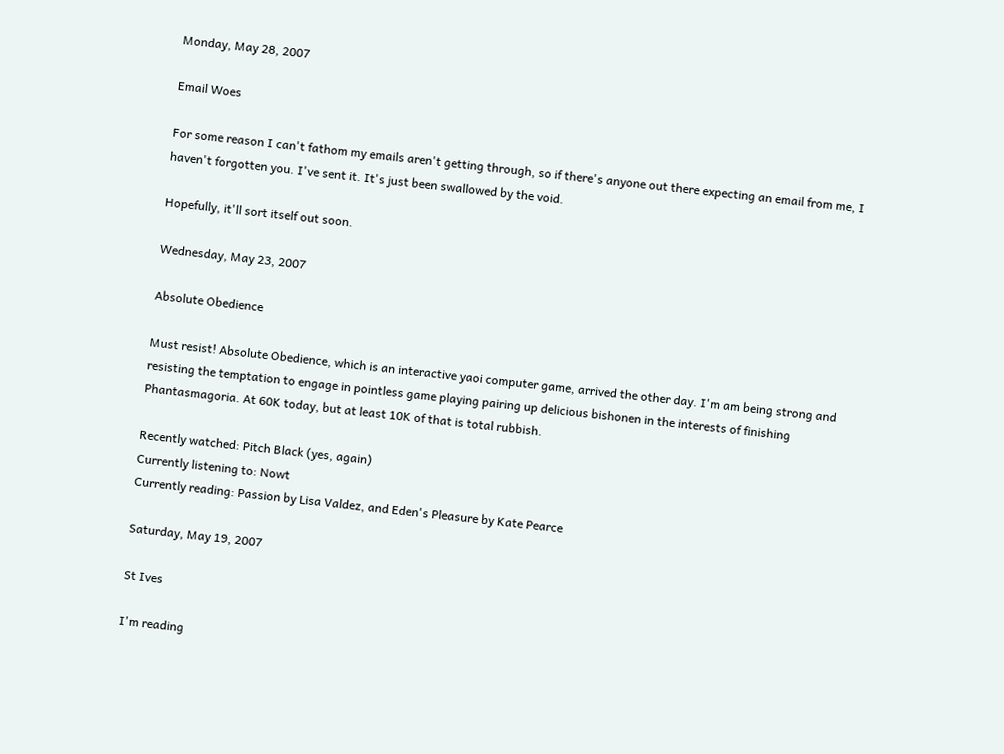Monday, May 28, 2007

Email Woes

For some reason I can't fathom my emails aren't getting through, so if there's anyone out there expecting an email from me, I haven't forgotten you. I've sent it. It's just been swallowed by the void.

Hopefully, it'll sort itself out soon.

Wednesday, May 23, 2007

Absolute Obedience

Must resist! Absolute Obedience, which is an interactive yaoi computer game, arrived the other day. I'm am being strong and resisting the temptation to engage in pointless game playing pairing up delicious bishonen in the interests of finishing Phantasmagoria. At 60K today, but at least 10K of that is total rubbish.

Recently watched: Pitch Black (yes, again)
Currently listening to: Nowt
Currently reading: Passion by Lisa Valdez, and Eden's Pleasure by Kate Pearce

Saturday, May 19, 2007

St Ives

I'm reading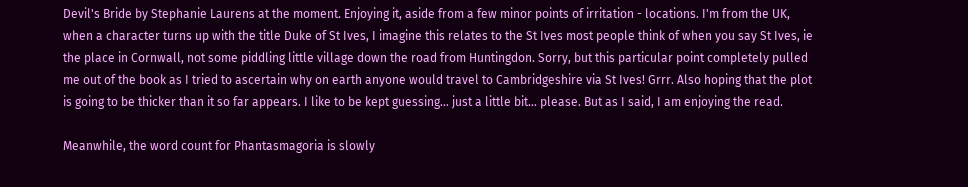Devil's Bride by Stephanie Laurens at the moment. Enjoying it, aside from a few minor points of irritation - locations. I'm from the UK, when a character turns up with the title Duke of St Ives, I imagine this relates to the St Ives most people think of when you say St Ives, ie the place in Cornwall, not some piddling little village down the road from Huntingdon. Sorry, but this particular point completely pulled me out of the book as I tried to ascertain why on earth anyone would travel to Cambridgeshire via St Ives! Grrr. Also hoping that the plot is going to be thicker than it so far appears. I like to be kept guessing... just a little bit... please. But as I said, I am enjoying the read.

Meanwhile, the word count for Phantasmagoria is slowly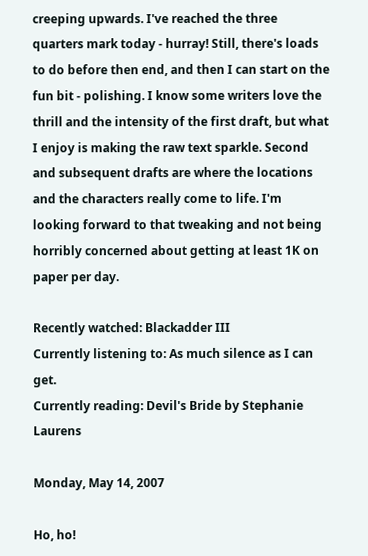creeping upwards. I've reached the three quarters mark today - hurray! Still, there's loads to do before then end, and then I can start on the fun bit - polishing. I know some writers love the thrill and the intensity of the first draft, but what I enjoy is making the raw text sparkle. Second and subsequent drafts are where the locations and the characters really come to life. I'm looking forward to that tweaking and not being horribly concerned about getting at least 1K on paper per day.

Recently watched: Blackadder III
Currently listening to: As much silence as I can get.
Currently reading: Devil's Bride by Stephanie Laurens

Monday, May 14, 2007

Ho, ho!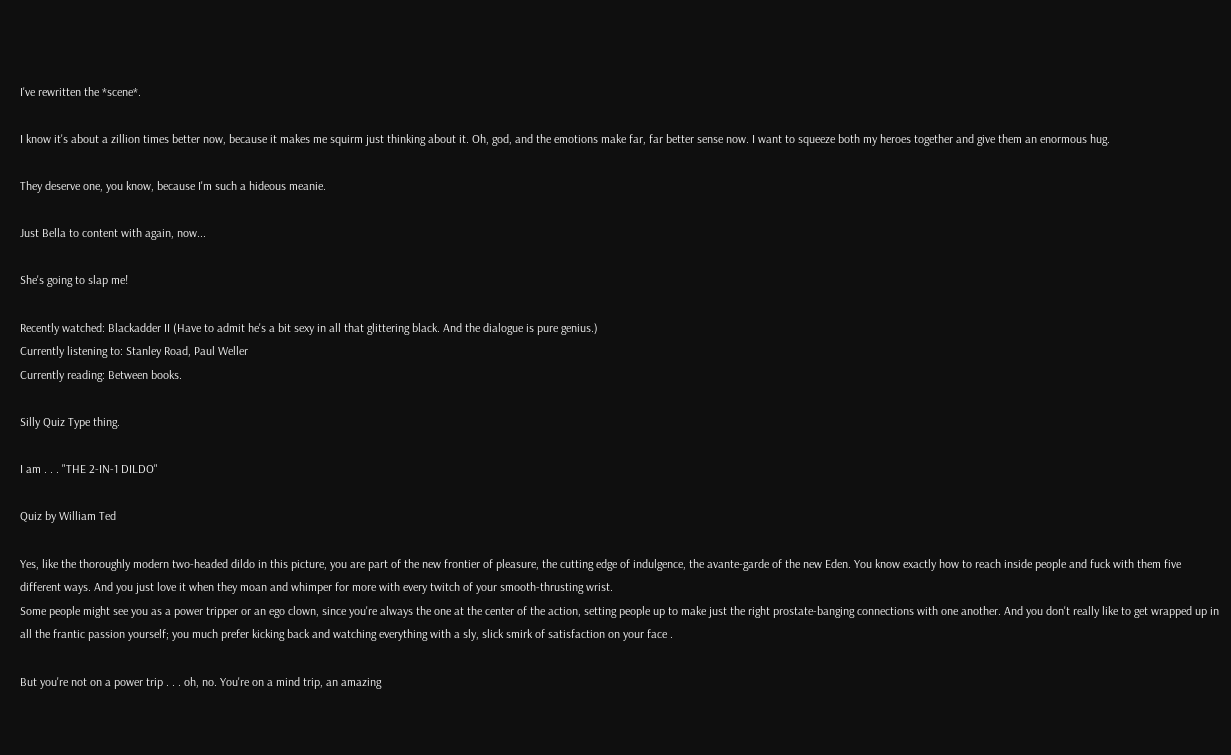I've rewritten the *scene*.

I know it's about a zillion times better now, because it makes me squirm just thinking about it. Oh, god, and the emotions make far, far better sense now. I want to squeeze both my heroes together and give them an enormous hug.

They deserve one, you know, because I'm such a hideous meanie.

Just Bella to content with again, now...

She's going to slap me!

Recently watched: Blackadder II (Have to admit he's a bit sexy in all that glittering black. And the dialogue is pure genius.)
Currently listening to: Stanley Road, Paul Weller
Currently reading: Between books.

Silly Quiz Type thing.

I am . . . "THE 2-IN-1 DILDO"

Quiz by William Ted

Yes, like the thoroughly modern two-headed dildo in this picture, you are part of the new frontier of pleasure, the cutting edge of indulgence, the avante-garde of the new Eden. You know exactly how to reach inside people and fuck with them five different ways. And you just love it when they moan and whimper for more with every twitch of your smooth-thrusting wrist.
Some people might see you as a power tripper or an ego clown, since you're always the one at the center of the action, setting people up to make just the right prostate-banging connections with one another. And you don't really like to get wrapped up in all the frantic passion yourself; you much prefer kicking back and watching everything with a sly, slick smirk of satisfaction on your face .

But you're not on a power trip . . . oh, no. You're on a mind trip, an amazing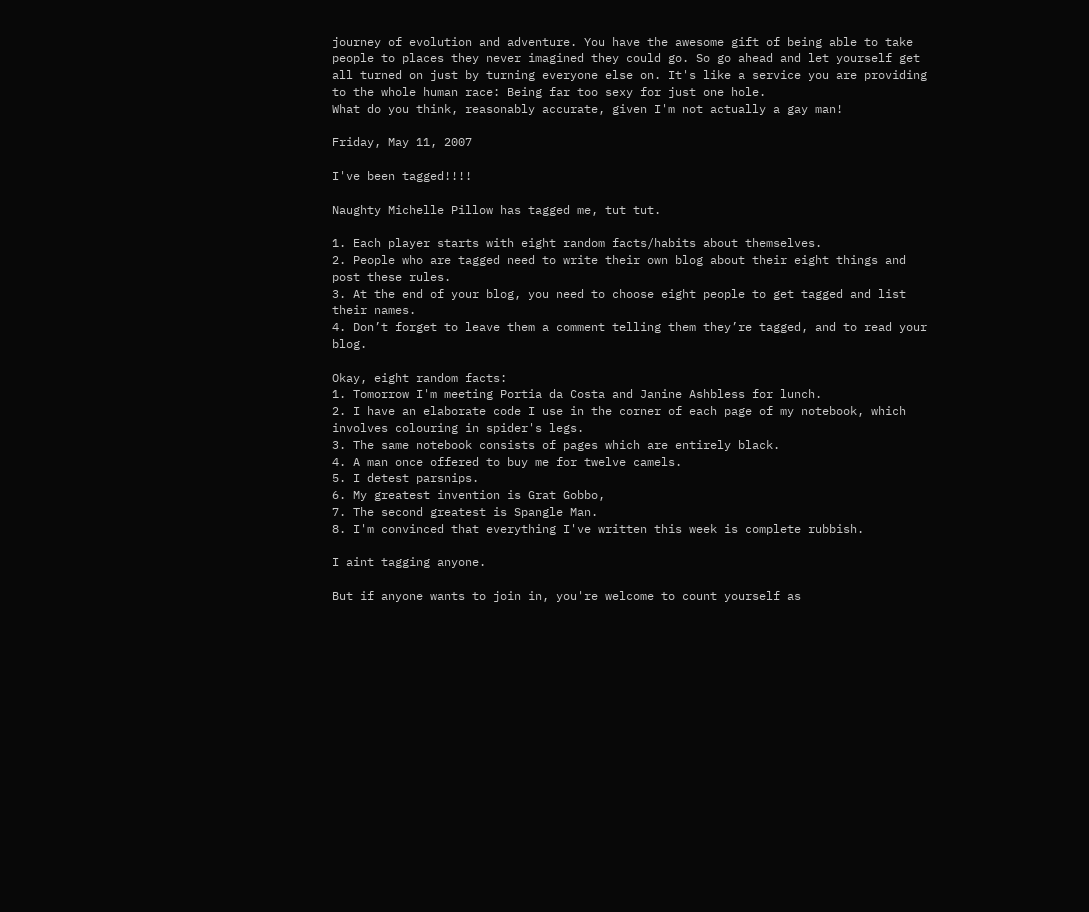journey of evolution and adventure. You have the awesome gift of being able to take people to places they never imagined they could go. So go ahead and let yourself get all turned on just by turning everyone else on. It's like a service you are providing to the whole human race: Being far too sexy for just one hole.
What do you think, reasonably accurate, given I'm not actually a gay man!

Friday, May 11, 2007

I've been tagged!!!!

Naughty Michelle Pillow has tagged me, tut tut.

1. Each player starts with eight random facts/habits about themselves.
2. People who are tagged need to write their own blog about their eight things and post these rules.
3. At the end of your blog, you need to choose eight people to get tagged and list their names.
4. Don’t forget to leave them a comment telling them they’re tagged, and to read your blog.

Okay, eight random facts:
1. Tomorrow I'm meeting Portia da Costa and Janine Ashbless for lunch.
2. I have an elaborate code I use in the corner of each page of my notebook, which involves colouring in spider's legs.
3. The same notebook consists of pages which are entirely black.
4. A man once offered to buy me for twelve camels.
5. I detest parsnips.
6. My greatest invention is Grat Gobbo,
7. The second greatest is Spangle Man.
8. I'm convinced that everything I've written this week is complete rubbish.

I aint tagging anyone.

But if anyone wants to join in, you're welcome to count yourself as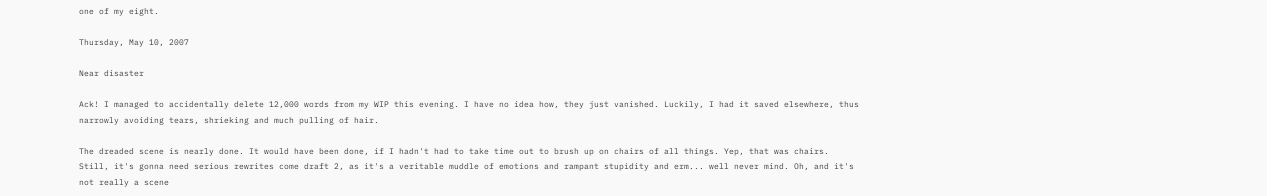one of my eight.

Thursday, May 10, 2007

Near disaster

Ack! I managed to accidentally delete 12,000 words from my WIP this evening. I have no idea how, they just vanished. Luckily, I had it saved elsewhere, thus narrowly avoiding tears, shrieking and much pulling of hair.

The dreaded scene is nearly done. It would have been done, if I hadn't had to take time out to brush up on chairs of all things. Yep, that was chairs. Still, it's gonna need serious rewrites come draft 2, as it's a veritable muddle of emotions and rampant stupidity and erm... well never mind. Oh, and it's not really a scene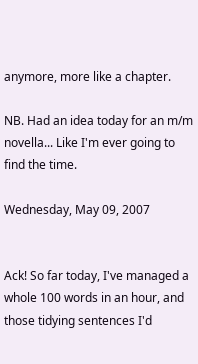anymore, more like a chapter.

NB. Had an idea today for an m/m novella... Like I'm ever going to find the time.

Wednesday, May 09, 2007


Ack! So far today, I've managed a whole 100 words in an hour, and those tidying sentences I'd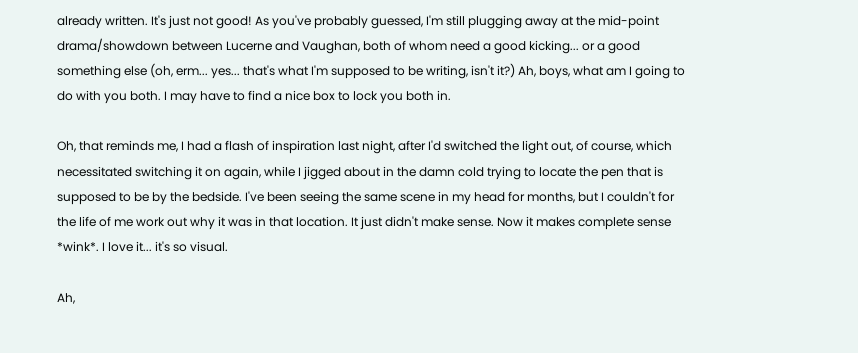already written. It's just not good! As you've probably guessed, I'm still plugging away at the mid-point drama/showdown between Lucerne and Vaughan, both of whom need a good kicking... or a good something else (oh, erm... yes... that's what I'm supposed to be writing, isn't it?) Ah, boys, what am I going to do with you both. I may have to find a nice box to lock you both in.

Oh, that reminds me, I had a flash of inspiration last night, after I'd switched the light out, of course, which necessitated switching it on again, while I jigged about in the damn cold trying to locate the pen that is supposed to be by the bedside. I've been seeing the same scene in my head for months, but I couldn't for the life of me work out why it was in that location. It just didn't make sense. Now it makes complete sense *wink*. I love it... it's so visual.

Ah,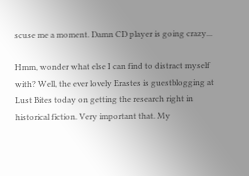scuse me a moment. Damn CD player is going crazy...

Hmm, wonder what else I can find to distract myself with? Well, the ever lovely Erastes is guestblogging at Lust Bites today on getting the research right in historical fiction. Very important that. My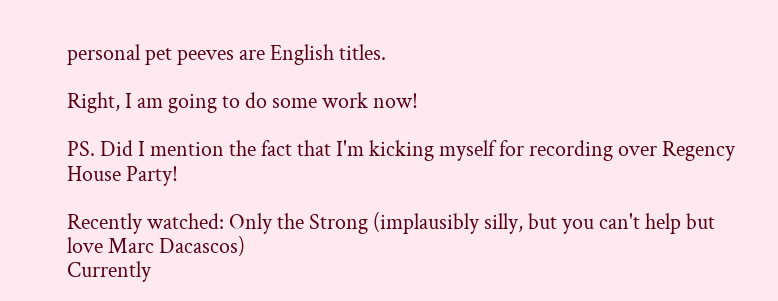personal pet peeves are English titles.

Right, I am going to do some work now!

PS. Did I mention the fact that I'm kicking myself for recording over Regency House Party!

Recently watched: Only the Strong (implausibly silly, but you can't help but love Marc Dacascos)
Currently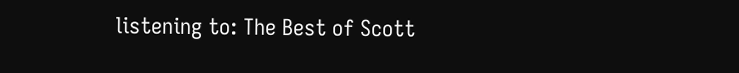listening to: The Best of Scott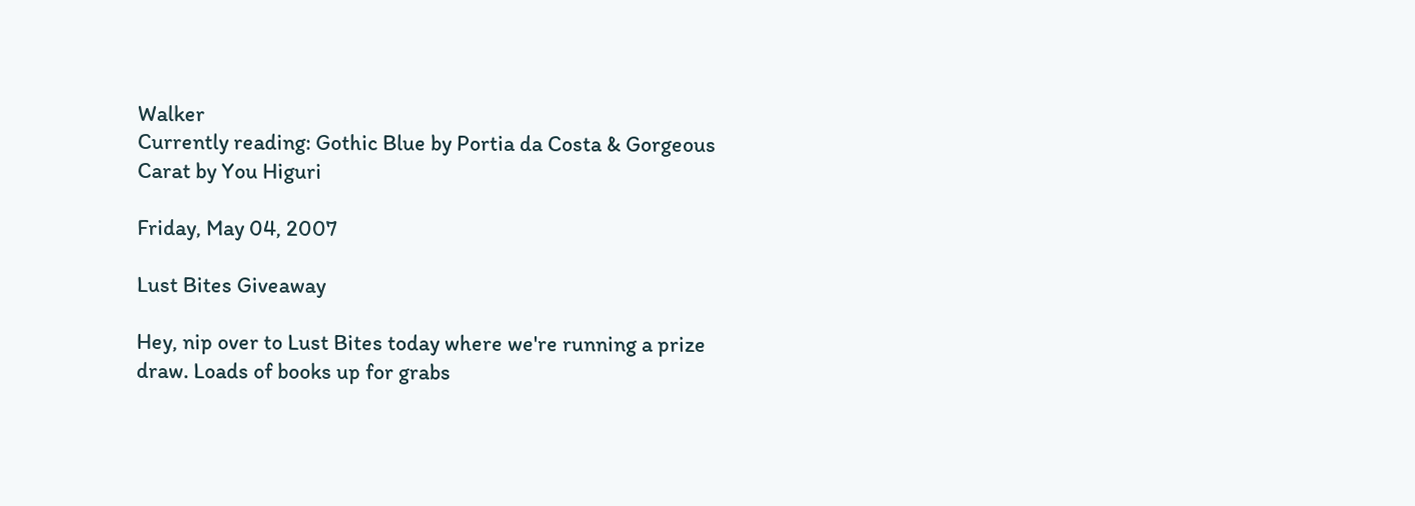Walker
Currently reading: Gothic Blue by Portia da Costa & Gorgeous Carat by You Higuri

Friday, May 04, 2007

Lust Bites Giveaway

Hey, nip over to Lust Bites today where we're running a prize draw. Loads of books up for grabs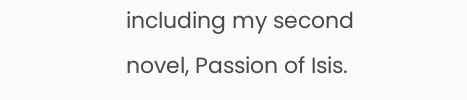including my second novel, Passion of Isis.